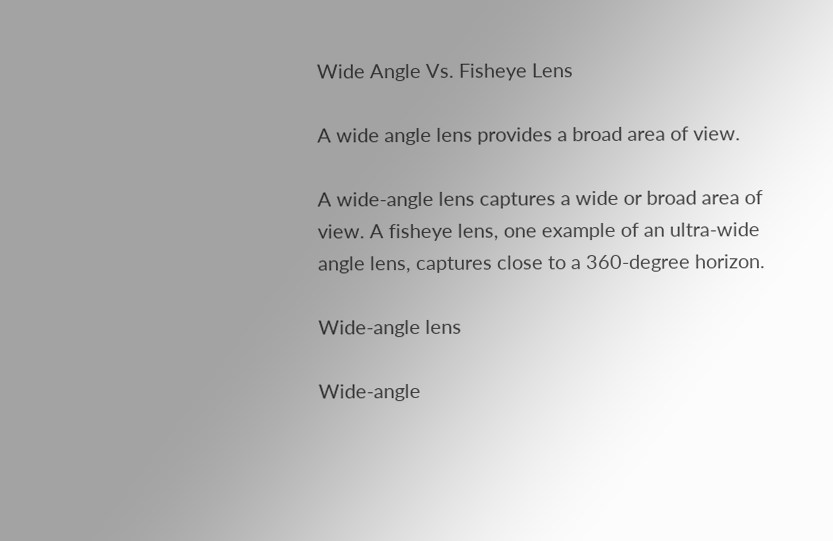Wide Angle Vs. Fisheye Lens

A wide angle lens provides a broad area of view.

A wide-angle lens captures a wide or broad area of view. A fisheye lens, one example of an ultra-wide angle lens, captures close to a 360-degree horizon.

Wide-angle lens

Wide-angle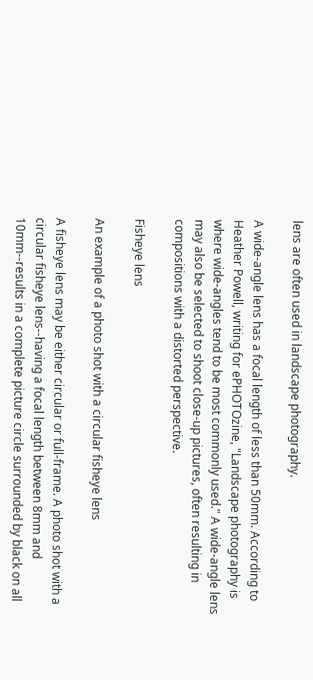lens are often used in landscape photography.

A wide-angle lens has a focal length of less than 50mm. According to Heather Powell, writing for ePHOTOzine, "Landscape photography is where wide-angles tend to be most commonly used." A wide-angle lens may also be selected to shoot close-up pictures, often resulting in compositions with a distorted perspective.

Fisheye lens

An example of a photo shot with a circular fisheye lens

A fisheye lens may be either circular or full-frame. A photo shot with a circular fisheye lens--having a focal length between 8mm and 10mm--results in a complete picture circle surrounded by black on all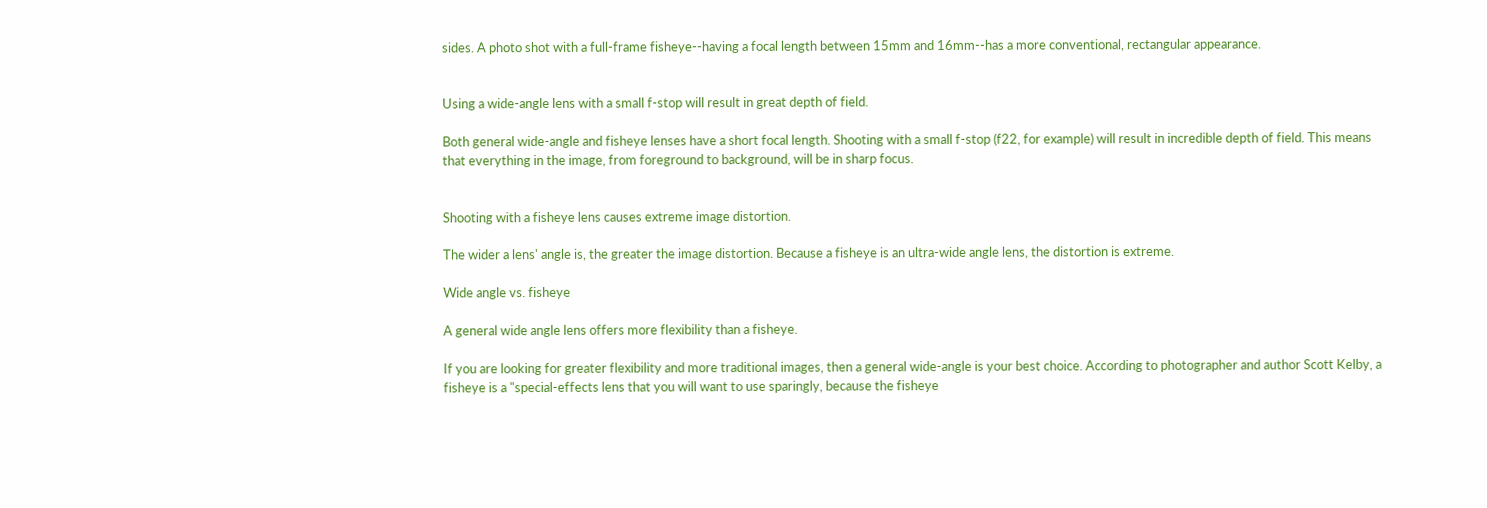sides. A photo shot with a full-frame fisheye--having a focal length between 15mm and 16mm--has a more conventional, rectangular appearance.


Using a wide-angle lens with a small f-stop will result in great depth of field.

Both general wide-angle and fisheye lenses have a short focal length. Shooting with a small f-stop (f22, for example) will result in incredible depth of field. This means that everything in the image, from foreground to background, will be in sharp focus.


Shooting with a fisheye lens causes extreme image distortion.

The wider a lens' angle is, the greater the image distortion. Because a fisheye is an ultra-wide angle lens, the distortion is extreme.

Wide angle vs. fisheye

A general wide angle lens offers more flexibility than a fisheye.

If you are looking for greater flexibility and more traditional images, then a general wide-angle is your best choice. According to photographer and author Scott Kelby, a fisheye is a "special-effects lens that you will want to use sparingly, because the fisheye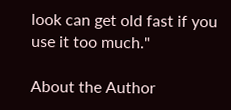look can get old fast if you use it too much."

About the Author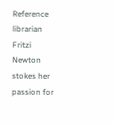Reference librarian Fritzi Newton stokes her passion for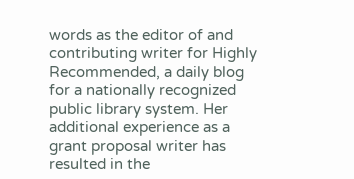words as the editor of and contributing writer for Highly Recommended, a daily blog for a nationally recognized public library system. Her additional experience as a grant proposal writer has resulted in the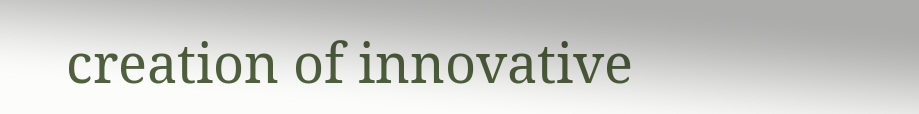creation of innovative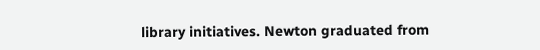library initiatives. Newton graduated from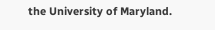the University of Maryland.